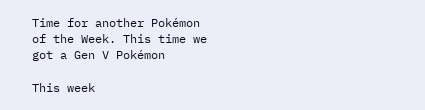Time for another Pokémon of the Week. This time we got a Gen V Pokémon

This week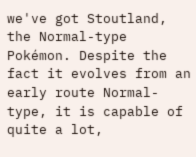we've got Stoutland, the Normal-type Pokémon. Despite the fact it evolves from an early route Normal-type, it is capable of quite a lot,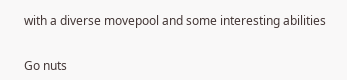with a diverse movepool and some interesting abilities


Go nuts